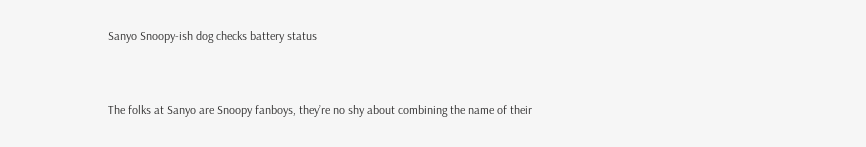Sanyo Snoopy-ish dog checks battery status


The folks at Sanyo are Snoopy fanboys, they’re no shy about combining the name of their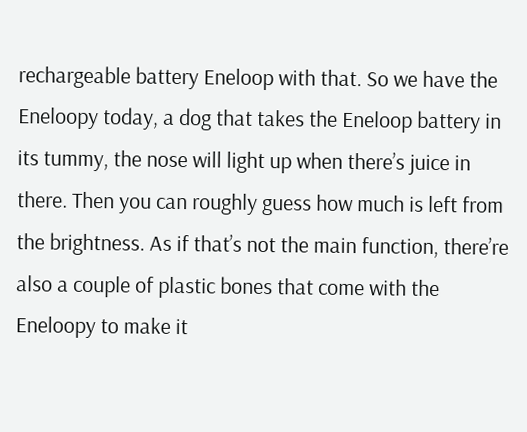rechargeable battery Eneloop with that. So we have the Eneloopy today, a dog that takes the Eneloop battery in its tummy, the nose will light up when there’s juice in there. Then you can roughly guess how much is left from the brightness. As if that’s not the main function, there’re also a couple of plastic bones that come with the Eneloopy to make it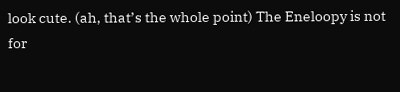look cute. (ah, that’s the whole point) The Eneloopy is not for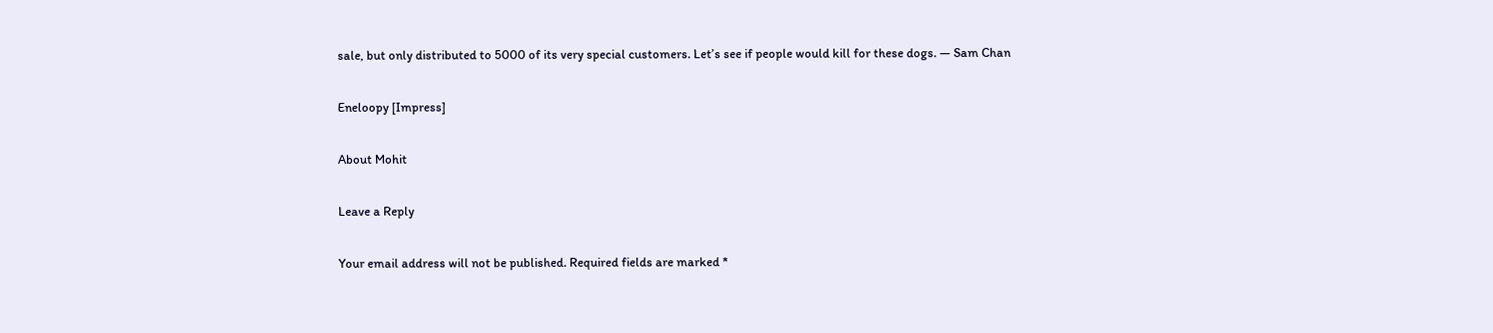sale, but only distributed to 5000 of its very special customers. Let’s see if people would kill for these dogs. — Sam Chan

Eneloopy [Impress]

About Mohit

Leave a Reply

Your email address will not be published. Required fields are marked *